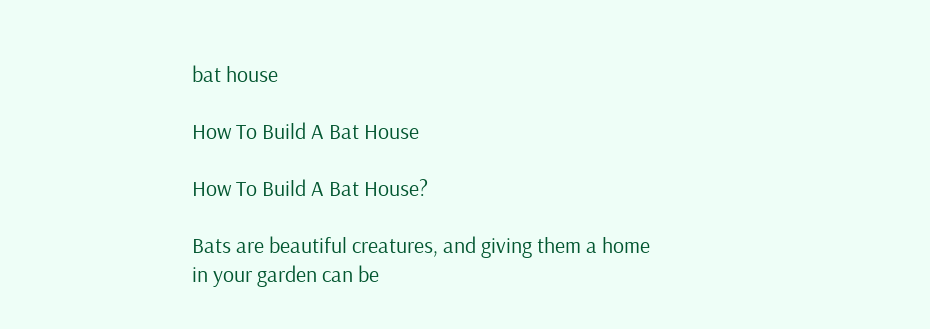bat house

How To Build A Bat House

How To Build A Bat House?

Bats are beautiful creatures, and giving them a home in your garden can be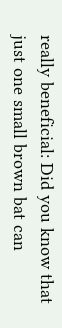really beneficial: Did you know that just one small brown bat can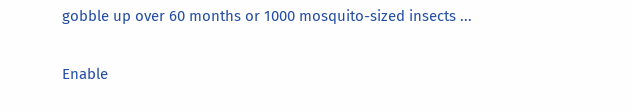gobble up over 60 months or 1000 mosquito-sized insects ...

Enable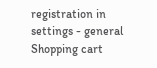registration in settings - general
Shopping cart